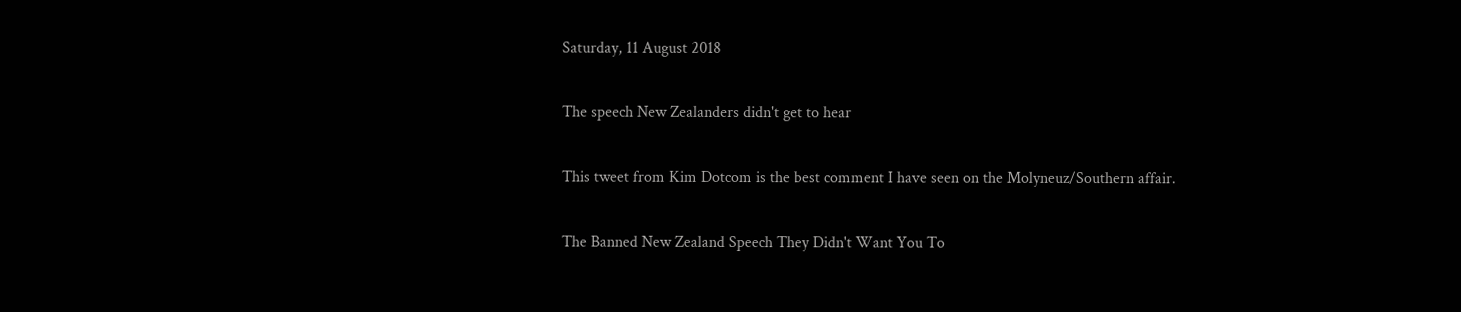Saturday, 11 August 2018

The speech New Zealanders didn't get to hear

This tweet from Kim Dotcom is the best comment I have seen on the Molyneuz/Southern affair.

The Banned New Zealand Speech They Didn't Want You To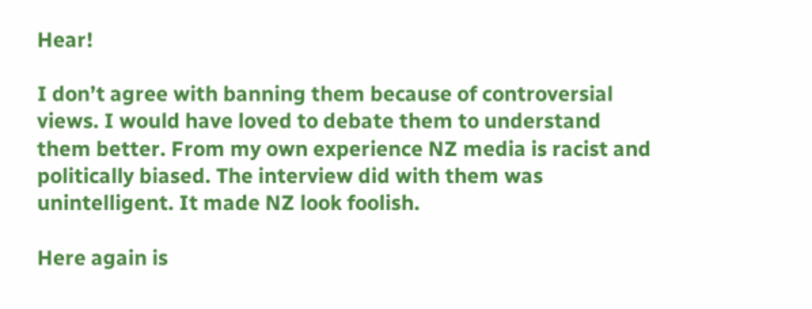Hear!

I don’t agree with banning them because of controversial views. I would have loved to debate them to understand them better. From my own experience NZ media is racist and politically biased. The interview did with them was unintelligent. It made NZ look foolish.

Here again is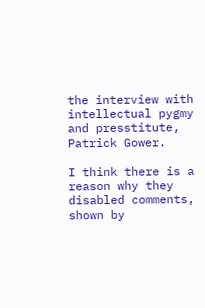the interview with intellectual pygmy and presstitute, Patrick Gower.

I think there is a reason why they disabled comments, shown by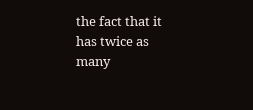the fact that it has twice as many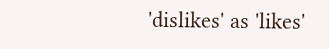'dislikes' as 'likes'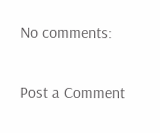No comments:

Post a Comment